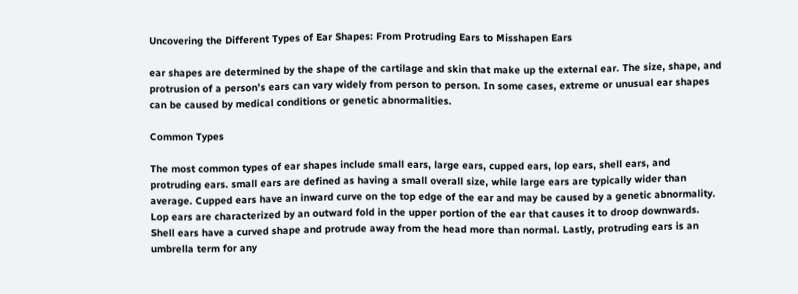Uncovering the Different Types of Ear Shapes: From Protruding Ears to Misshapen Ears

ear shapes are determined by the shape of the cartilage and skin that make up the external ear. The size, shape, and protrusion of a person’s ears can vary widely from person to person. In some cases, extreme or unusual ear shapes can be caused by medical conditions or genetic abnormalities.

Common Types

The most common types of ear shapes include small ears, large ears, cupped ears, lop ears, shell ears, and protruding ears. small ears are defined as having a small overall size, while large ears are typically wider than average. Cupped ears have an inward curve on the top edge of the ear and may be caused by a genetic abnormality. Lop ears are characterized by an outward fold in the upper portion of the ear that causes it to droop downwards. Shell ears have a curved shape and protrude away from the head more than normal. Lastly, protruding ears is an umbrella term for any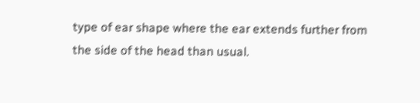type of ear shape where the ear extends further from the side of the head than usual.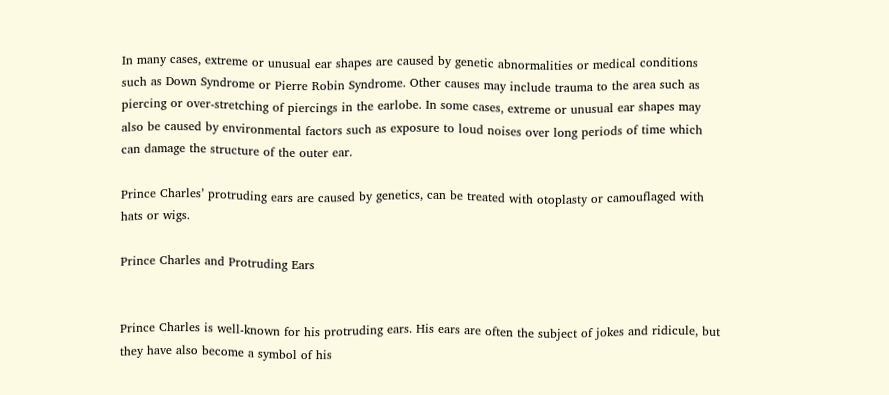In many cases, extreme or unusual ear shapes are caused by genetic abnormalities or medical conditions such as Down Syndrome or Pierre Robin Syndrome. Other causes may include trauma to the area such as piercing or over-stretching of piercings in the earlobe. In some cases, extreme or unusual ear shapes may also be caused by environmental factors such as exposure to loud noises over long periods of time which can damage the structure of the outer ear.

Prince Charles’ protruding ears are caused by genetics, can be treated with otoplasty or camouflaged with hats or wigs.

Prince Charles and Protruding Ears


Prince Charles is well-known for his protruding ears. His ears are often the subject of jokes and ridicule, but they have also become a symbol of his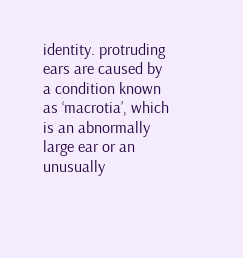identity. protruding ears are caused by a condition known as ‘macrotia’, which is an abnormally large ear or an unusually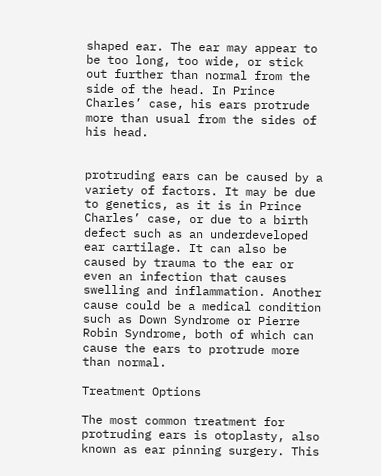shaped ear. The ear may appear to be too long, too wide, or stick out further than normal from the side of the head. In Prince Charles’ case, his ears protrude more than usual from the sides of his head.


protruding ears can be caused by a variety of factors. It may be due to genetics, as it is in Prince Charles’ case, or due to a birth defect such as an underdeveloped ear cartilage. It can also be caused by trauma to the ear or even an infection that causes swelling and inflammation. Another cause could be a medical condition such as Down Syndrome or Pierre Robin Syndrome, both of which can cause the ears to protrude more than normal.

Treatment Options

The most common treatment for protruding ears is otoplasty, also known as ear pinning surgery. This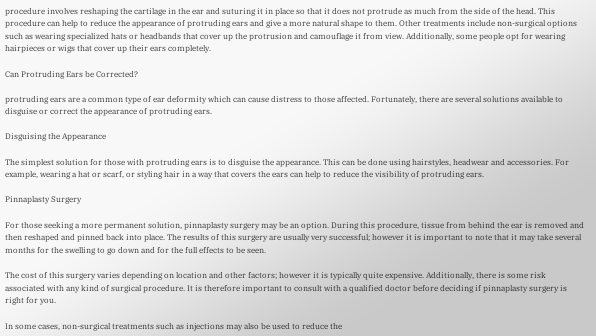procedure involves reshaping the cartilage in the ear and suturing it in place so that it does not protrude as much from the side of the head. This procedure can help to reduce the appearance of protruding ears and give a more natural shape to them. Other treatments include non-surgical options such as wearing specialized hats or headbands that cover up the protrusion and camouflage it from view. Additionally, some people opt for wearing hairpieces or wigs that cover up their ears completely.

Can Protruding Ears be Corrected?

protruding ears are a common type of ear deformity which can cause distress to those affected. Fortunately, there are several solutions available to disguise or correct the appearance of protruding ears.

Disguising the Appearance

The simplest solution for those with protruding ears is to disguise the appearance. This can be done using hairstyles, headwear and accessories. For example, wearing a hat or scarf, or styling hair in a way that covers the ears can help to reduce the visibility of protruding ears.

Pinnaplasty Surgery

For those seeking a more permanent solution, pinnaplasty surgery may be an option. During this procedure, tissue from behind the ear is removed and then reshaped and pinned back into place. The results of this surgery are usually very successful; however it is important to note that it may take several months for the swelling to go down and for the full effects to be seen.

The cost of this surgery varies depending on location and other factors; however it is typically quite expensive. Additionally, there is some risk associated with any kind of surgical procedure. It is therefore important to consult with a qualified doctor before deciding if pinnaplasty surgery is right for you.

In some cases, non-surgical treatments such as injections may also be used to reduce the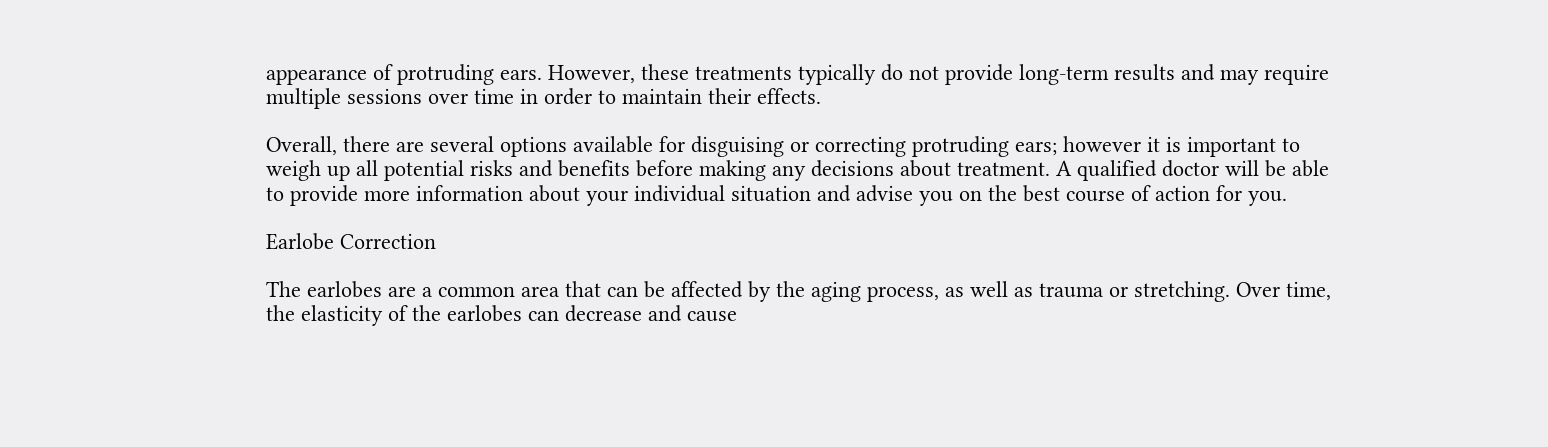appearance of protruding ears. However, these treatments typically do not provide long-term results and may require multiple sessions over time in order to maintain their effects.

Overall, there are several options available for disguising or correcting protruding ears; however it is important to weigh up all potential risks and benefits before making any decisions about treatment. A qualified doctor will be able to provide more information about your individual situation and advise you on the best course of action for you.

Earlobe Correction

The earlobes are a common area that can be affected by the aging process, as well as trauma or stretching. Over time, the elasticity of the earlobes can decrease and cause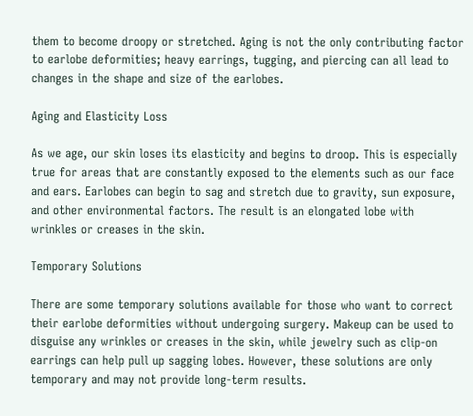them to become droopy or stretched. Aging is not the only contributing factor to earlobe deformities; heavy earrings, tugging, and piercing can all lead to changes in the shape and size of the earlobes.

Aging and Elasticity Loss

As we age, our skin loses its elasticity and begins to droop. This is especially true for areas that are constantly exposed to the elements such as our face and ears. Earlobes can begin to sag and stretch due to gravity, sun exposure, and other environmental factors. The result is an elongated lobe with wrinkles or creases in the skin.

Temporary Solutions

There are some temporary solutions available for those who want to correct their earlobe deformities without undergoing surgery. Makeup can be used to disguise any wrinkles or creases in the skin, while jewelry such as clip-on earrings can help pull up sagging lobes. However, these solutions are only temporary and may not provide long-term results.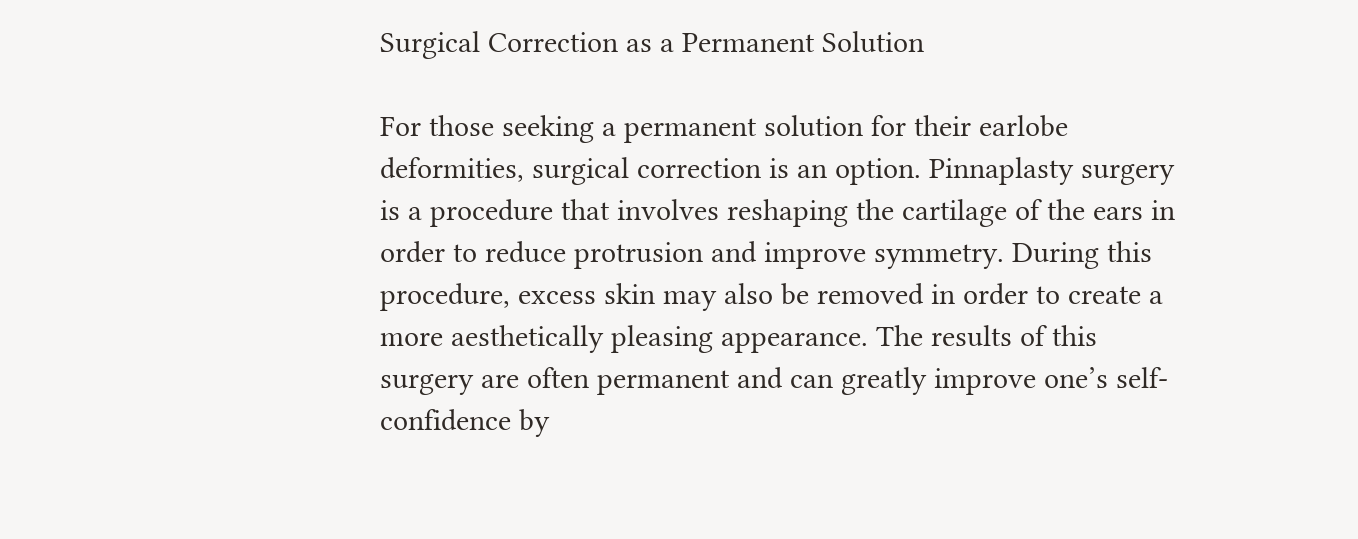Surgical Correction as a Permanent Solution

For those seeking a permanent solution for their earlobe deformities, surgical correction is an option. Pinnaplasty surgery is a procedure that involves reshaping the cartilage of the ears in order to reduce protrusion and improve symmetry. During this procedure, excess skin may also be removed in order to create a more aesthetically pleasing appearance. The results of this surgery are often permanent and can greatly improve one’s self-confidence by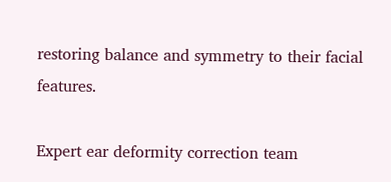restoring balance and symmetry to their facial features.

Expert ear deformity correction team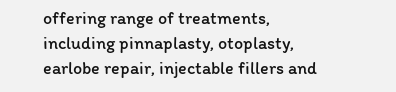offering range of treatments, including pinnaplasty, otoplasty, earlobe repair, injectable fillers and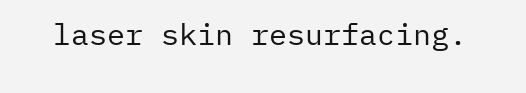laser skin resurfacing.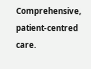Comprehensive, patient-centred care.